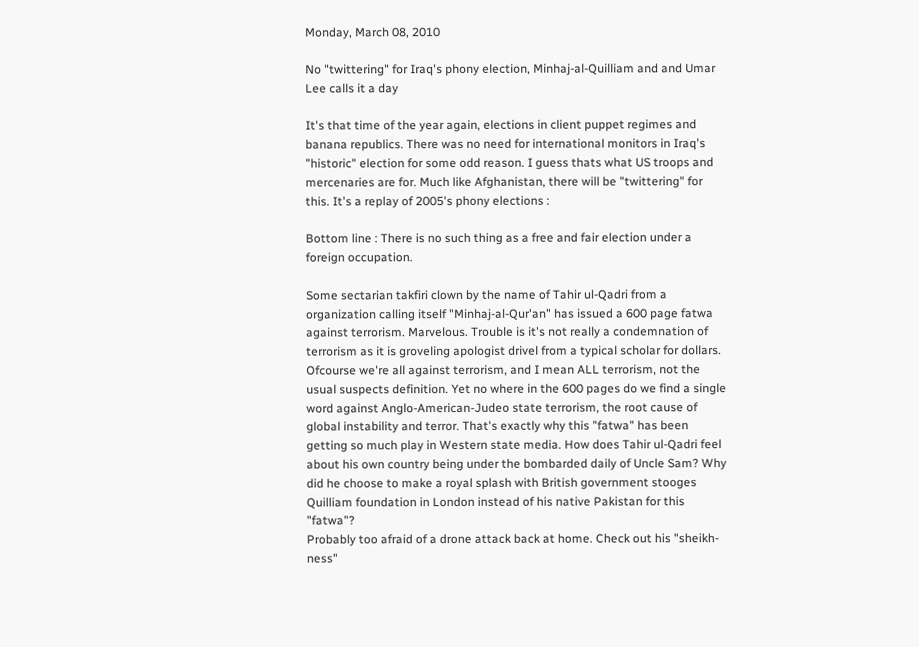Monday, March 08, 2010

No "twittering" for Iraq's phony election, Minhaj-al-Quilliam and and Umar Lee calls it a day

It's that time of the year again, elections in client puppet regimes and banana republics. There was no need for international monitors in Iraq's "historic" election for some odd reason. I guess thats what US troops and mercenaries are for. Much like Afghanistan, there will be "twittering" for this. It's a replay of 2005's phony elections :

Bottom line : There is no such thing as a free and fair election under a foreign occupation.

Some sectarian takfiri clown by the name of Tahir ul-Qadri from a organization calling itself "Minhaj-al-Qur'an" has issued a 600 page fatwa against terrorism. Marvelous. Trouble is it's not really a condemnation of terrorism as it is groveling apologist drivel from a typical scholar for dollars. Ofcourse we're all against terrorism, and I mean ALL terrorism, not the usual suspects definition. Yet no where in the 600 pages do we find a single word against Anglo-American-Judeo state terrorism, the root cause of global instability and terror. That's exactly why this "fatwa" has been getting so much play in Western state media. How does Tahir ul-Qadri feel about his own country being under the bombarded daily of Uncle Sam? Why did he choose to make a royal splash with British government stooges Quilliam foundation in London instead of his native Pakistan for this "fatwa"?
Probably too afraid of a drone attack back at home. Check out his "sheikh-ness"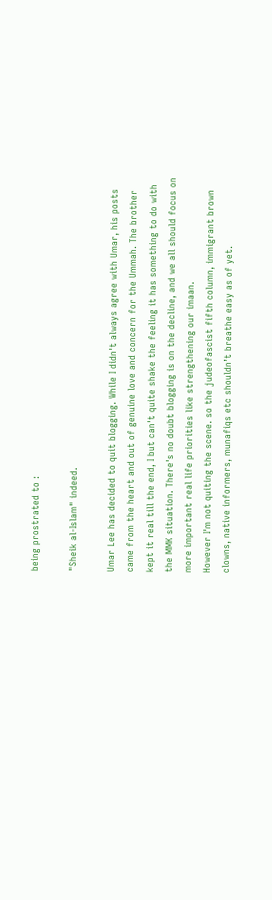being prostrated to :

"Sheik al-Islam" indeed.

Umar Lee has decided to quit blogging. While I didn't always agree with Umar, his posts came from the heart and out of genuine love and concern for the Ummah. The brother kept it real till the end, I but can't quite shake the feeling it has something to do with the MMK situation. There's no doubt blogging is on the decline, and we all should focus on more important real life priorities like strengthening our imaan.
However I'm not quiting the scene. so the judeofascist fifth column, immigrant brown clowns, native informers, munafiqs etc shouldn’t breathe easy as of yet.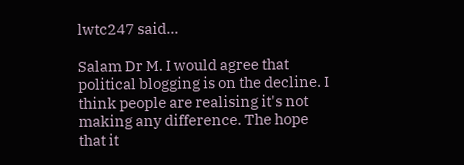lwtc247 said...

Salam Dr M. I would agree that political blogging is on the decline. I think people are realising it's not making any difference. The hope that it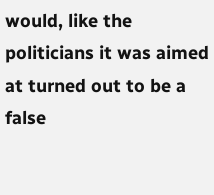would, like the politicians it was aimed at turned out to be a false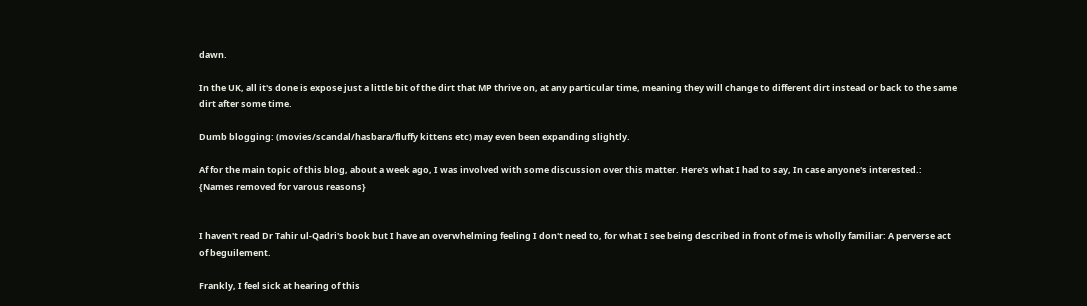dawn.

In the UK, all it's done is expose just a little bit of the dirt that MP thrive on, at any particular time, meaning they will change to different dirt instead or back to the same dirt after some time.

Dumb blogging: (movies/scandal/hasbara/fluffy kittens etc) may even been expanding slightly.

Af for the main topic of this blog, about a week ago, I was involved with some discussion over this matter. Here's what I had to say, In case anyone's interested.:
{Names removed for varous reasons}


I haven't read Dr Tahir ul-Qadri's book but I have an overwhelming feeling I don't need to, for what I see being described in front of me is wholly familiar: A perverse act of beguilement.

Frankly, I feel sick at hearing of this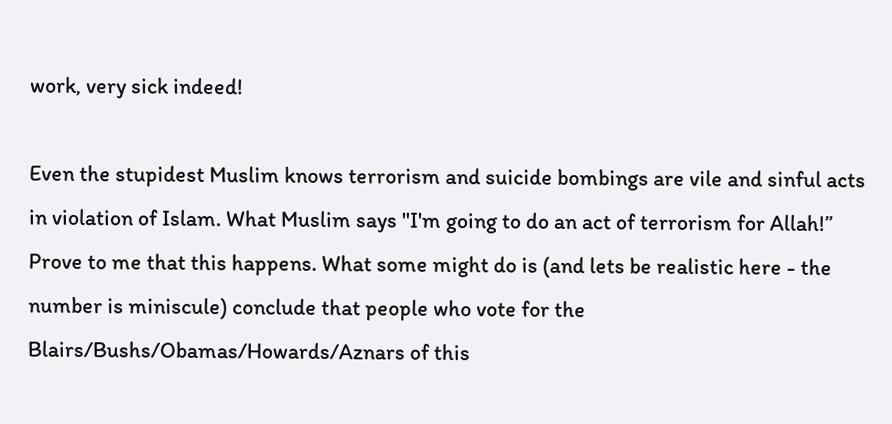work, very sick indeed!

Even the stupidest Muslim knows terrorism and suicide bombings are vile and sinful acts in violation of Islam. What Muslim says "I'm going to do an act of terrorism for Allah!” Prove to me that this happens. What some might do is (and lets be realistic here - the number is miniscule) conclude that people who vote for the Blairs/Bushs/Obamas/Howards/Aznars of this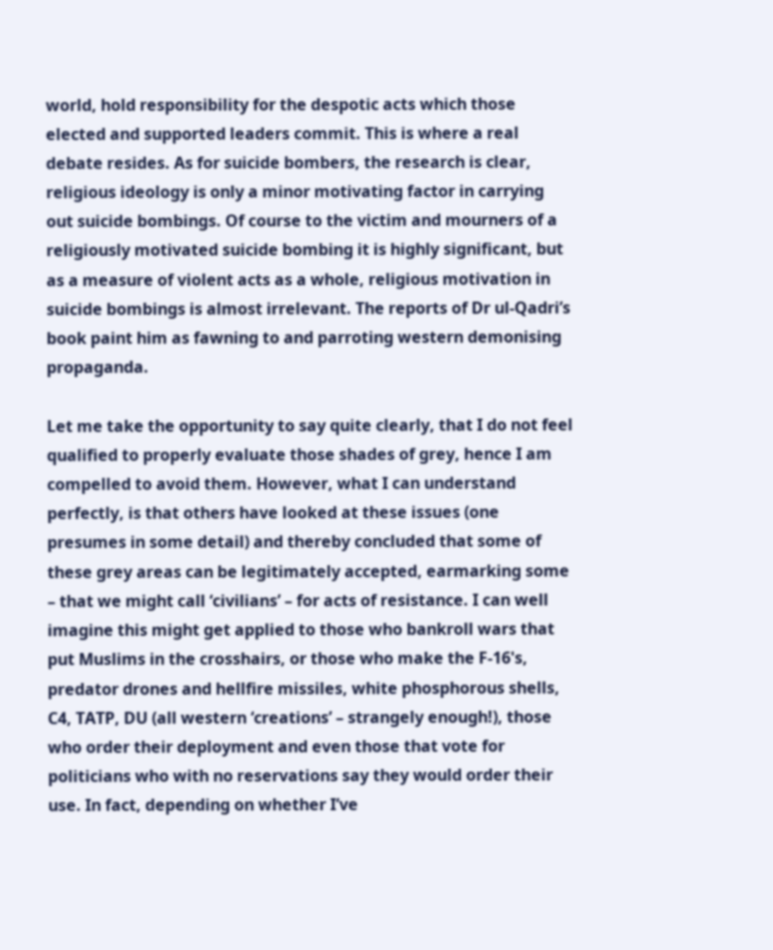world, hold responsibility for the despotic acts which those elected and supported leaders commit. This is where a real debate resides. As for suicide bombers, the research is clear, religious ideology is only a minor motivating factor in carrying out suicide bombings. Of course to the victim and mourners of a religiously motivated suicide bombing it is highly significant, but as a measure of violent acts as a whole, religious motivation in suicide bombings is almost irrelevant. The reports of Dr ul-Qadri’s book paint him as fawning to and parroting western demonising propaganda.

Let me take the opportunity to say quite clearly, that I do not feel qualified to properly evaluate those shades of grey, hence I am compelled to avoid them. However, what I can understand perfectly, is that others have looked at these issues (one presumes in some detail) and thereby concluded that some of these grey areas can be legitimately accepted, earmarking some – that we might call ‘civilians’ – for acts of resistance. I can well imagine this might get applied to those who bankroll wars that put Muslims in the crosshairs, or those who make the F-16's, predator drones and hellfire missiles, white phosphorous shells, C4, TATP, DU (all western ‘creations’ – strangely enough!), those who order their deployment and even those that vote for politicians who with no reservations say they would order their use. In fact, depending on whether I’ve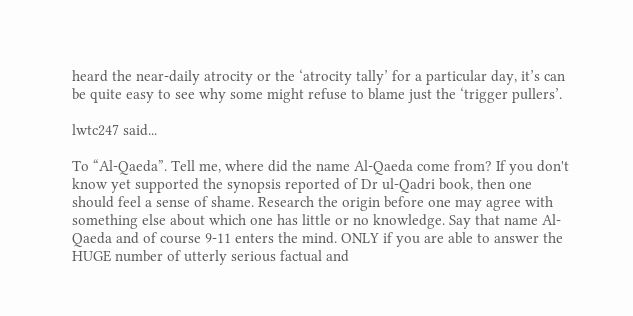heard the near-daily atrocity or the ‘atrocity tally’ for a particular day, it’s can be quite easy to see why some might refuse to blame just the ‘trigger pullers’.

lwtc247 said...

To “Al-Qaeda”. Tell me, where did the name Al-Qaeda come from? If you don't know yet supported the synopsis reported of Dr ul-Qadri book, then one should feel a sense of shame. Research the origin before one may agree with something else about which one has little or no knowledge. Say that name Al-Qaeda and of course 9-11 enters the mind. ONLY if you are able to answer the HUGE number of utterly serious factual and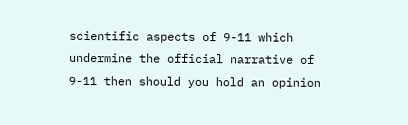scientific aspects of 9-11 which undermine the official narrative of 9-11 then should you hold an opinion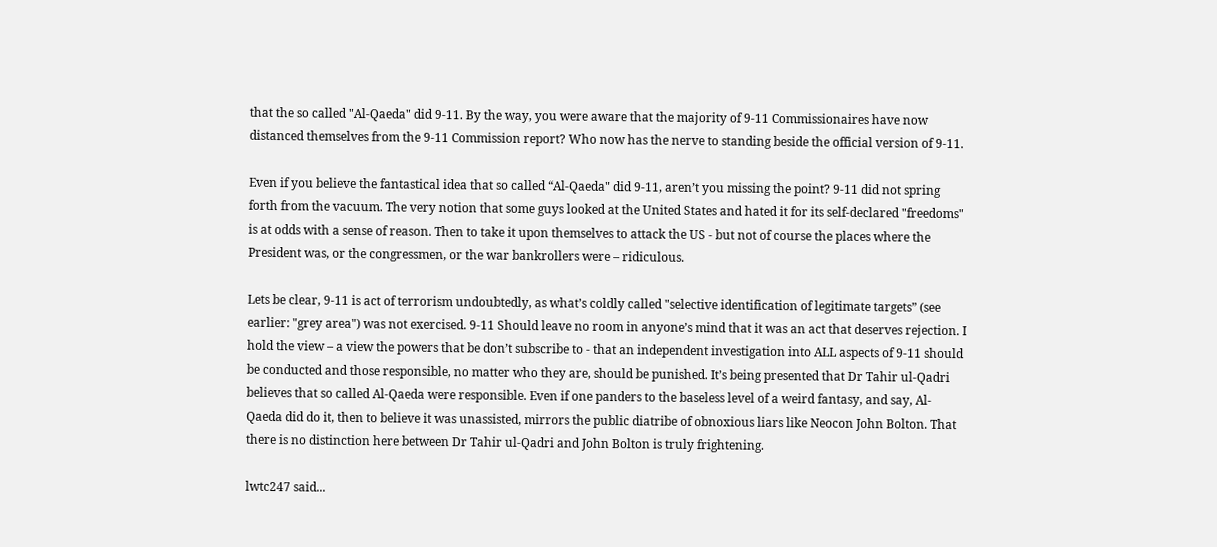that the so called "Al-Qaeda" did 9-11. By the way, you were aware that the majority of 9-11 Commissionaires have now distanced themselves from the 9-11 Commission report? Who now has the nerve to standing beside the official version of 9-11.

Even if you believe the fantastical idea that so called “Al-Qaeda" did 9-11, aren’t you missing the point? 9-11 did not spring forth from the vacuum. The very notion that some guys looked at the United States and hated it for its self-declared "freedoms" is at odds with a sense of reason. Then to take it upon themselves to attack the US - but not of course the places where the President was, or the congressmen, or the war bankrollers were – ridiculous.

Lets be clear, 9-11 is act of terrorism undoubtedly, as what’s coldly called "selective identification of legitimate targets” (see earlier: "grey area") was not exercised. 9-11 Should leave no room in anyone’s mind that it was an act that deserves rejection. I hold the view – a view the powers that be don’t subscribe to - that an independent investigation into ALL aspects of 9-11 should be conducted and those responsible, no matter who they are, should be punished. It’s being presented that Dr Tahir ul-Qadri believes that so called Al-Qaeda were responsible. Even if one panders to the baseless level of a weird fantasy, and say, Al-Qaeda did do it, then to believe it was unassisted, mirrors the public diatribe of obnoxious liars like Neocon John Bolton. That there is no distinction here between Dr Tahir ul-Qadri and John Bolton is truly frightening.

lwtc247 said...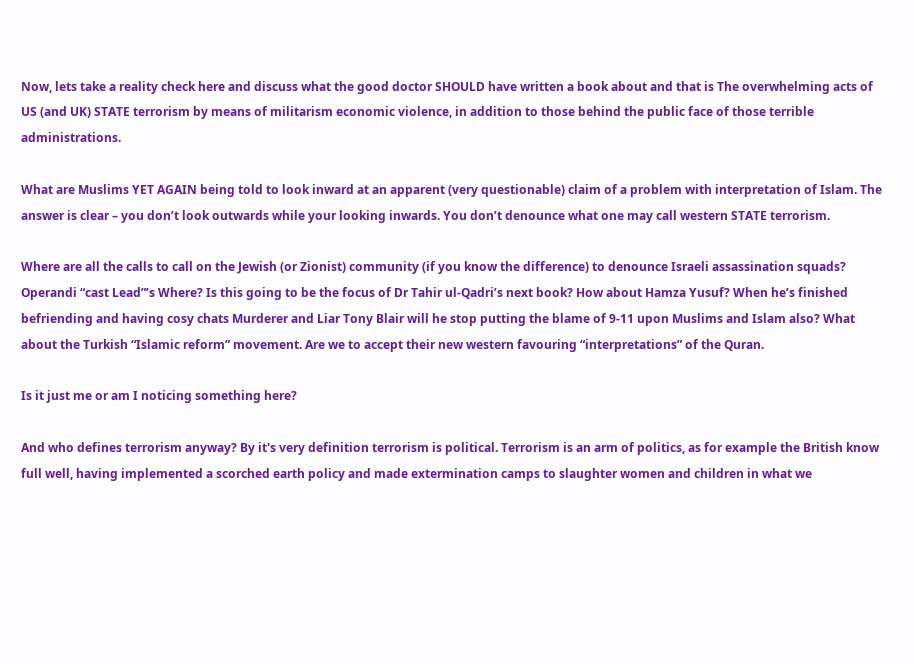Now, lets take a reality check here and discuss what the good doctor SHOULD have written a book about and that is The overwhelming acts of US (and UK) STATE terrorism by means of militarism economic violence, in addition to those behind the public face of those terrible administrations.

What are Muslims YET AGAIN being told to look inward at an apparent (very questionable) claim of a problem with interpretation of Islam. The answer is clear – you don’t look outwards while your looking inwards. You don’t denounce what one may call western STATE terrorism.

Where are all the calls to call on the Jewish (or Zionist) community (if you know the difference) to denounce Israeli assassination squads? Operandi “cast Lead”’s Where? Is this going to be the focus of Dr Tahir ul-Qadri’s next book? How about Hamza Yusuf? When he’s finished befriending and having cosy chats Murderer and Liar Tony Blair will he stop putting the blame of 9-11 upon Muslims and Islam also? What about the Turkish “Islamic reform” movement. Are we to accept their new western favouring “interpretations” of the Quran.

Is it just me or am I noticing something here?

And who defines terrorism anyway? By it's very definition terrorism is political. Terrorism is an arm of politics, as for example the British know full well, having implemented a scorched earth policy and made extermination camps to slaughter women and children in what we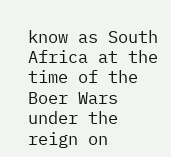know as South Africa at the time of the Boer Wars under the reign on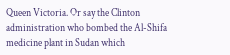Queen Victoria. Or say the Clinton administration who bombed the Al-Shifa medicine plant in Sudan which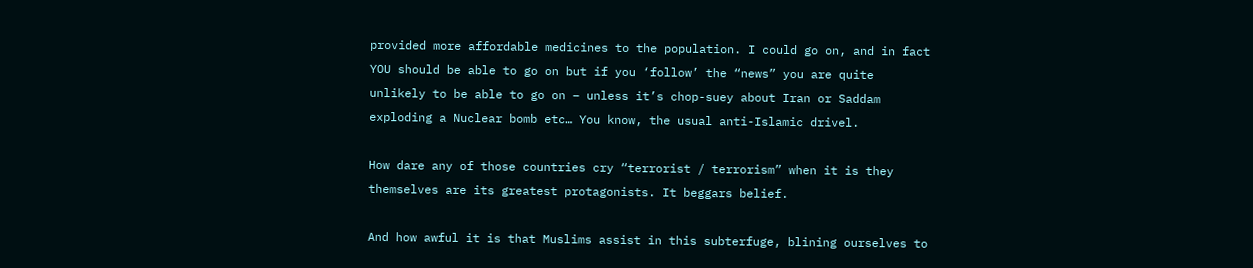provided more affordable medicines to the population. I could go on, and in fact YOU should be able to go on but if you ‘follow’ the “news” you are quite unlikely to be able to go on – unless it’s chop-suey about Iran or Saddam exploding a Nuclear bomb etc… You know, the usual anti-Islamic drivel.

How dare any of those countries cry “terrorist / terrorism” when it is they themselves are its greatest protagonists. It beggars belief.

And how awful it is that Muslims assist in this subterfuge, blining ourselves to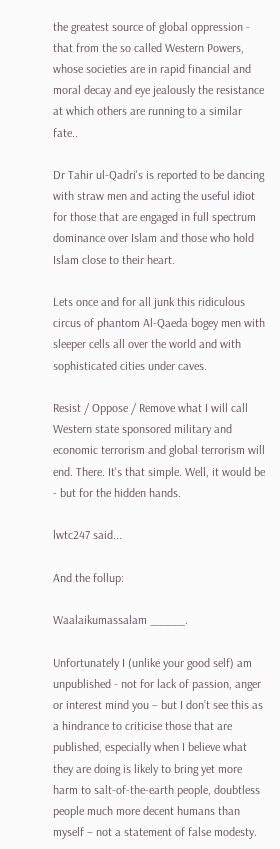the greatest source of global oppression - that from the so called Western Powers, whose societies are in rapid financial and moral decay and eye jealously the resistance at which others are running to a similar fate..

Dr Tahir ul-Qadri's is reported to be dancing with straw men and acting the useful idiot for those that are engaged in full spectrum dominance over Islam and those who hold Islam close to their heart.

Lets once and for all junk this ridiculous circus of phantom Al-Qaeda bogey men with sleeper cells all over the world and with sophisticated cities under caves.

Resist / Oppose / Remove what I will call Western state sponsored military and economic terrorism and global terrorism will end. There. It's that simple. Well, it would be - but for the hidden hands.

lwtc247 said...

And the follup:

Waalaikumassalam _____.

Unfortunately I (unlike your good self) am unpublished - not for lack of passion, anger or interest mind you – but I don’t see this as a hindrance to criticise those that are published, especially when I believe what they are doing is likely to bring yet more harm to salt-of-the-earth people, doubtless people much more decent humans than myself – not a statement of false modesty.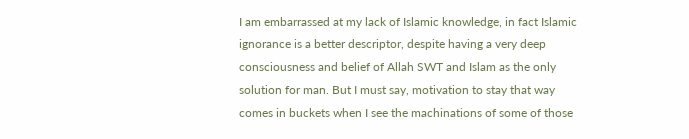I am embarrassed at my lack of Islamic knowledge, in fact Islamic ignorance is a better descriptor, despite having a very deep consciousness and belief of Allah SWT and Islam as the only solution for man. But I must say, motivation to stay that way comes in buckets when I see the machinations of some of those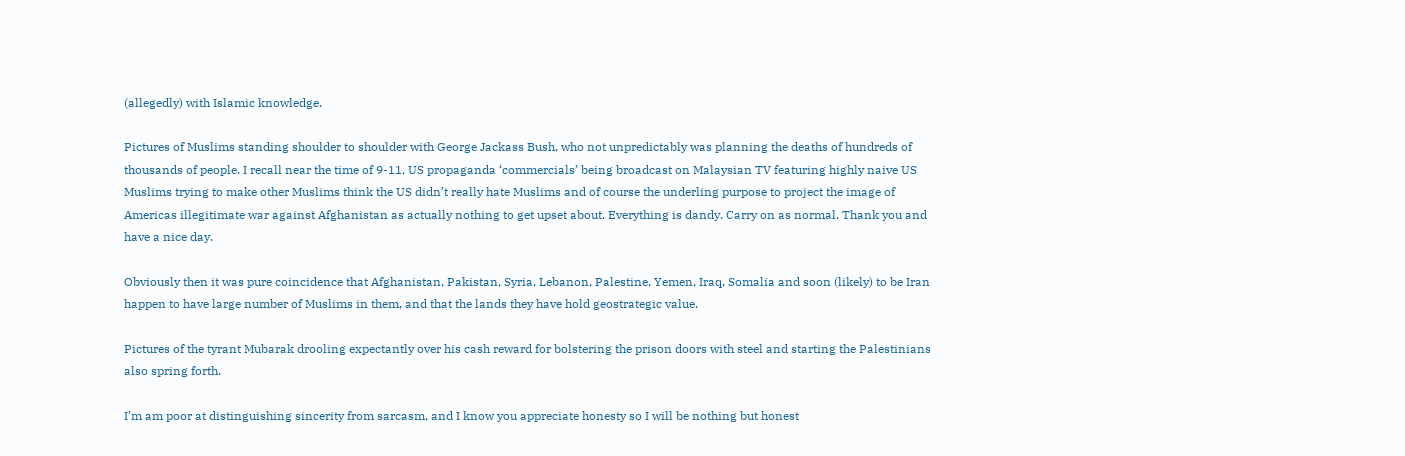(allegedly) with Islamic knowledge.

Pictures of Muslims standing shoulder to shoulder with George Jackass Bush, who not unpredictably was planning the deaths of hundreds of thousands of people. I recall near the time of 9-11, US propaganda ‘commercials’ being broadcast on Malaysian TV featuring highly naive US Muslims trying to make other Muslims think the US didn’t really hate Muslims and of course the underling purpose to project the image of Americas illegitimate war against Afghanistan as actually nothing to get upset about. Everything is dandy. Carry on as normal. Thank you and have a nice day.

Obviously then it was pure coincidence that Afghanistan, Pakistan, Syria, Lebanon, Palestine, Yemen, Iraq, Somalia and soon (likely) to be Iran happen to have large number of Muslims in them, and that the lands they have hold geostrategic value.

Pictures of the tyrant Mubarak drooling expectantly over his cash reward for bolstering the prison doors with steel and starting the Palestinians also spring forth.

I’m am poor at distinguishing sincerity from sarcasm, and I know you appreciate honesty so I will be nothing but honest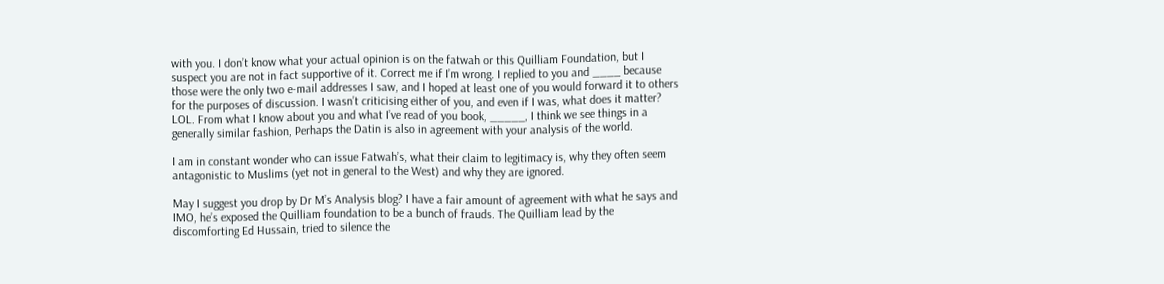with you. I don’t know what your actual opinion is on the fatwah or this Quilliam Foundation, but I suspect you are not in fact supportive of it. Correct me if I’m wrong. I replied to you and ____ because those were the only two e-mail addresses I saw, and I hoped at least one of you would forward it to others for the purposes of discussion. I wasn’t criticising either of you, and even if I was, what does it matter? LOL. From what I know about you and what I’ve read of you book, _____, I think we see things in a generally similar fashion, Perhaps the Datin is also in agreement with your analysis of the world.

I am in constant wonder who can issue Fatwah’s, what their claim to legitimacy is, why they often seem antagonistic to Muslims (yet not in general to the West) and why they are ignored.

May I suggest you drop by Dr M’s Analysis blog? I have a fair amount of agreement with what he says and IMO, he’s exposed the Quilliam foundation to be a bunch of frauds. The Quilliam lead by the discomforting Ed Hussain, tried to silence the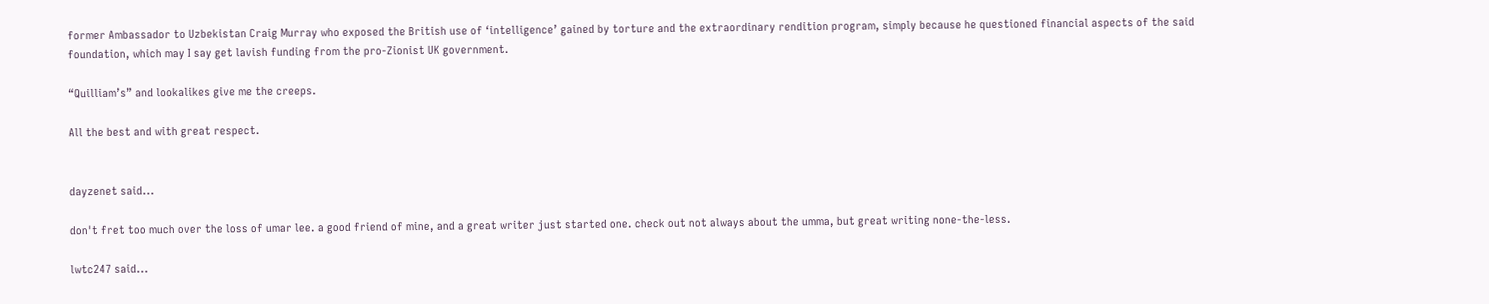former Ambassador to Uzbekistan Craig Murray who exposed the British use of ‘intelligence’ gained by torture and the extraordinary rendition program, simply because he questioned financial aspects of the said foundation, which may I say get lavish funding from the pro-Zionist UK government.

“Quilliam’s” and lookalikes give me the creeps.

All the best and with great respect.


dayzenet said...

don't fret too much over the loss of umar lee. a good friend of mine, and a great writer just started one. check out not always about the umma, but great writing none-the-less.

lwtc247 said...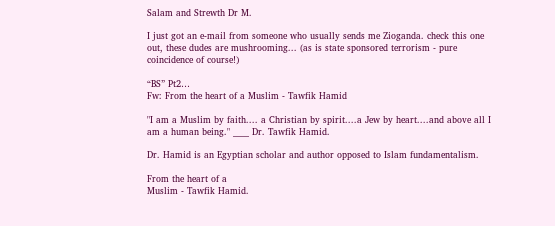Salam and Strewth Dr M.

I just got an e-mail from someone who usually sends me Zioganda. check this one out, these dudes are mushrooming... (as is state sponsored terrorism - pure coincidence of course!)

“BS” Pt2…
Fw: From the heart of a Muslim - Tawfik Hamid

"I am a Muslim by faith.... a Christian by spirit....a Jew by heart....and above all I am a human being." ____ Dr. Tawfik Hamid.

Dr. Hamid is an Egyptian scholar and author opposed to Islam fundamentalism.

From the heart of a
Muslim - Tawfik Hamid.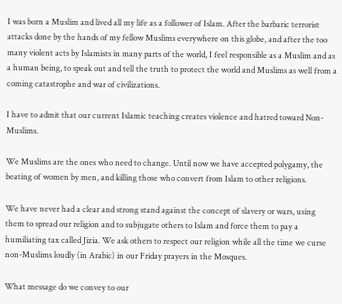I was born a Muslim and lived all my life as a follower of Islam. After the barbaric terrorist attacks done by the hands of my fellow Muslims everywhere on this globe, and after the too many violent acts by Islamists in many parts of the world, I feel responsible as a Muslim and as a human being, to speak out and tell the truth to protect the world and Muslims as well from a coming catastrophe and war of civilizations.

I have to admit that our current Islamic teaching creates violence and hatred toward Non-Muslims.

We Muslims are the ones who need to change. Until now we have accepted polygamy, the beating of women by men, and killing those who convert from Islam to other religions.

We have never had a clear and strong stand against the concept of slavery or wars, using them to spread our religion and to subjugate others to Islam and force them to pay a humiliating tax called Jizia. We ask others to respect our religion while all the time we curse non-Muslims loudly (in Arabic) in our Friday prayers in the Mosques.

What message do we convey to our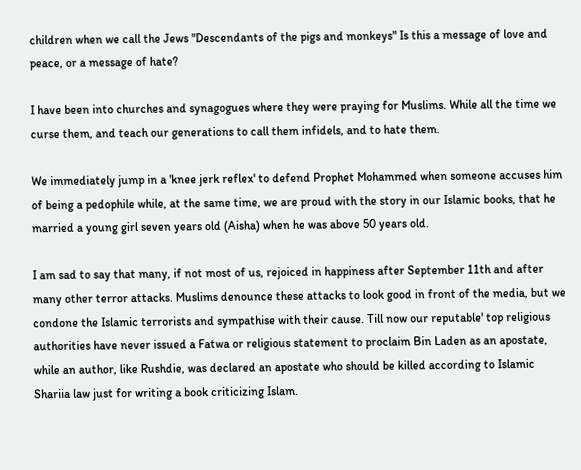children when we call the Jews "Descendants of the pigs and monkeys" Is this a message of love and peace, or a message of hate?

I have been into churches and synagogues where they were praying for Muslims. While all the time we curse them, and teach our generations to call them infidels, and to hate them.

We immediately jump in a 'knee jerk reflex' to defend Prophet Mohammed when someone accuses him of being a pedophile while, at the same time, we are proud with the story in our Islamic books, that he married a young girl seven years old (Aisha) when he was above 50 years old.

I am sad to say that many, if not most of us, rejoiced in happiness after September 11th and after many other terror attacks. Muslims denounce these attacks to look good in front of the media, but we condone the Islamic terrorists and sympathise with their cause. Till now our reputable' top religious authorities have never issued a Fatwa or religious statement to proclaim Bin Laden as an apostate, while an author, like Rushdie, was declared an apostate who should be killed according to Islamic Shariia law just for writing a book criticizing Islam.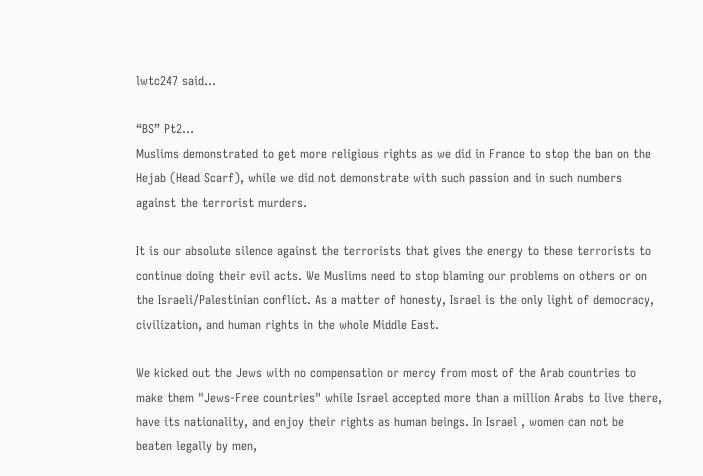lwtc247 said...

“BS” Pt2…
Muslims demonstrated to get more religious rights as we did in France to stop the ban on the Hejab (Head Scarf), while we did not demonstrate with such passion and in such numbers against the terrorist murders.

It is our absolute silence against the terrorists that gives the energy to these terrorists to continue doing their evil acts. We Muslims need to stop blaming our problems on others or on the Israeli/Palestinian conflict. As a matter of honesty, Israel is the only light of democracy, civilization, and human rights in the whole Middle East.

We kicked out the Jews with no compensation or mercy from most of the Arab countries to make them "Jews-Free countries" while Israel accepted more than a million Arabs to live there, have its nationality, and enjoy their rights as human beings. In Israel , women can not be beaten legally by men,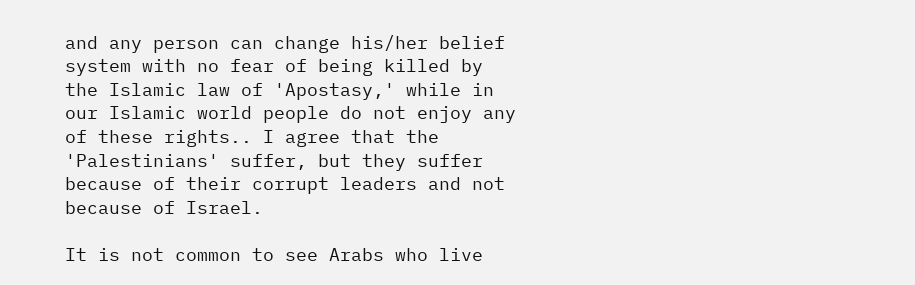and any person can change his/her belief system with no fear of being killed by the Islamic law of 'Apostasy,' while in our Islamic world people do not enjoy any of these rights.. I agree that the 'Palestinians' suffer, but they suffer because of their corrupt leaders and not because of Israel.

It is not common to see Arabs who live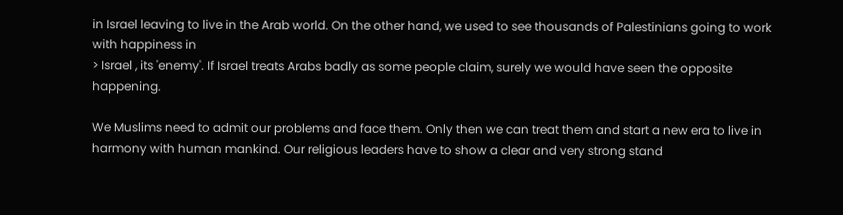in Israel leaving to live in the Arab world. On the other hand, we used to see thousands of Palestinians going to work with happiness in
> Israel , its 'enemy'. If Israel treats Arabs badly as some people claim, surely we would have seen the opposite happening.

We Muslims need to admit our problems and face them. Only then we can treat them and start a new era to live in harmony with human mankind. Our religious leaders have to show a clear and very strong stand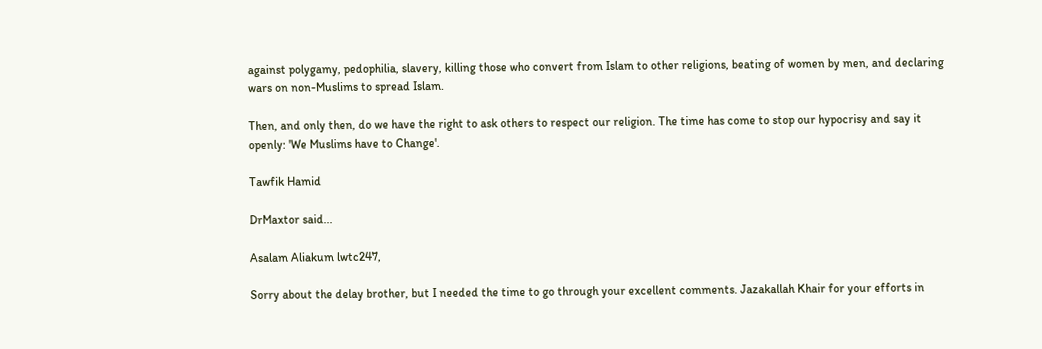against polygamy, pedophilia, slavery, killing those who convert from Islam to other religions, beating of women by men, and declaring wars on non-Muslims to spread Islam.

Then, and only then, do we have the right to ask others to respect our religion. The time has come to stop our hypocrisy and say it openly: 'We Muslims have to Change'.

Tawfik Hamid

DrMaxtor said...

Asalam Aliakum lwtc247,

Sorry about the delay brother, but I needed the time to go through your excellent comments. Jazakallah Khair for your efforts in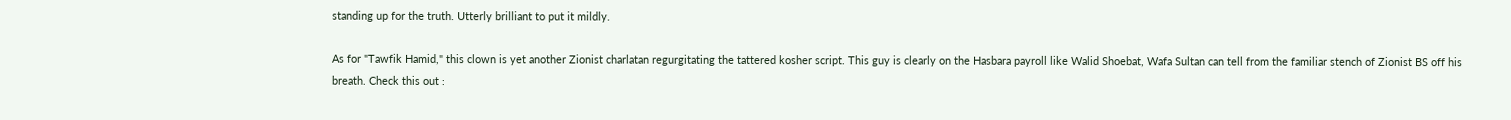standing up for the truth. Utterly brilliant to put it mildly.

As for "Tawfik Hamid," this clown is yet another Zionist charlatan regurgitating the tattered kosher script. This guy is clearly on the Hasbara payroll like Walid Shoebat, Wafa Sultan can tell from the familiar stench of Zionist BS off his breath. Check this out :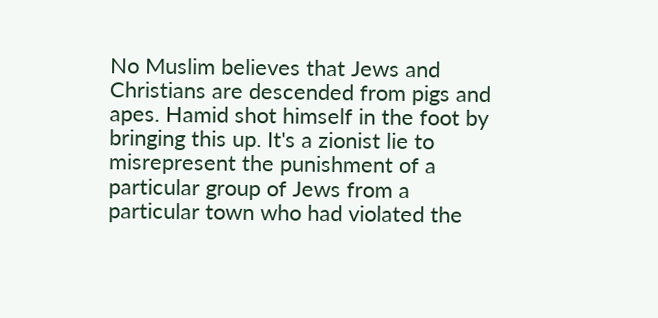No Muslim believes that Jews and Christians are descended from pigs and apes. Hamid shot himself in the foot by bringing this up. It's a zionist lie to misrepresent the punishment of a particular group of Jews from a particular town who had violated the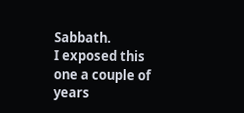Sabbath.
I exposed this one a couple of years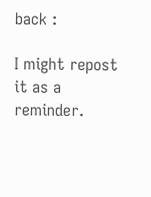back :

I might repost it as a reminder.